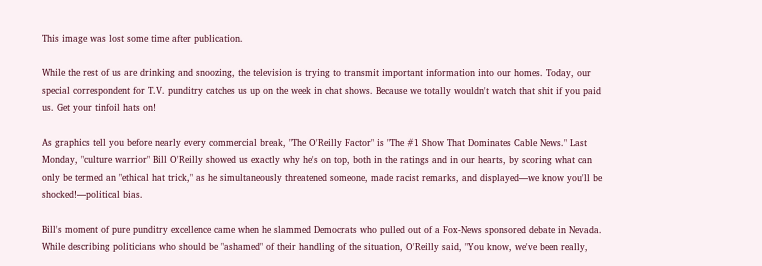This image was lost some time after publication.

While the rest of us are drinking and snoozing, the television is trying to transmit important information into our homes. Today, our special correspondent for T.V. punditry catches us up on the week in chat shows. Because we totally wouldn't watch that shit if you paid us. Get your tinfoil hats on!

As graphics tell you before nearly every commercial break, "The O'Reilly Factor" is "The #1 Show That Dominates Cable News." Last Monday, "culture warrior" Bill O'Reilly showed us exactly why he's on top, both in the ratings and in our hearts, by scoring what can only be termed an "ethical hat trick," as he simultaneously threatened someone, made racist remarks, and displayed—we know you'll be shocked!—political bias.

Bill's moment of pure punditry excellence came when he slammed Democrats who pulled out of a Fox-News sponsored debate in Nevada. While describing politicians who should be "ashamed" of their handling of the situation, O'Reilly said, "You know, we've been really,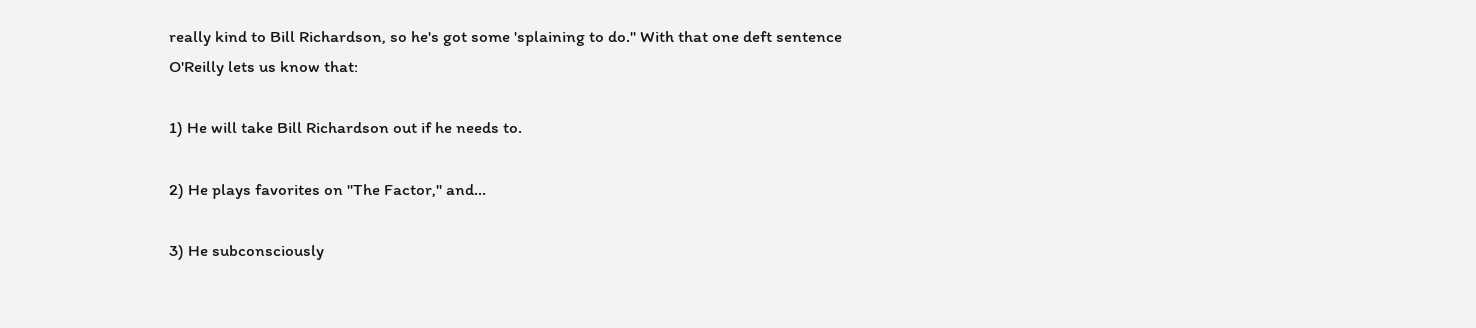really kind to Bill Richardson, so he's got some 'splaining to do." With that one deft sentence O'Reilly lets us know that:

1) He will take Bill Richardson out if he needs to.

2) He plays favorites on "The Factor," and...

3) He subconsciously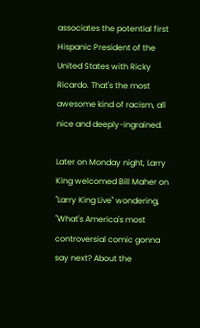associates the potential first Hispanic President of the United States with Ricky Ricardo. That's the most awesome kind of racism, all nice and deeply-ingrained.

Later on Monday night, Larry King welcomed Bill Maher on "Larry King Live" wondering, "What's America's most controversial comic gonna say next? About the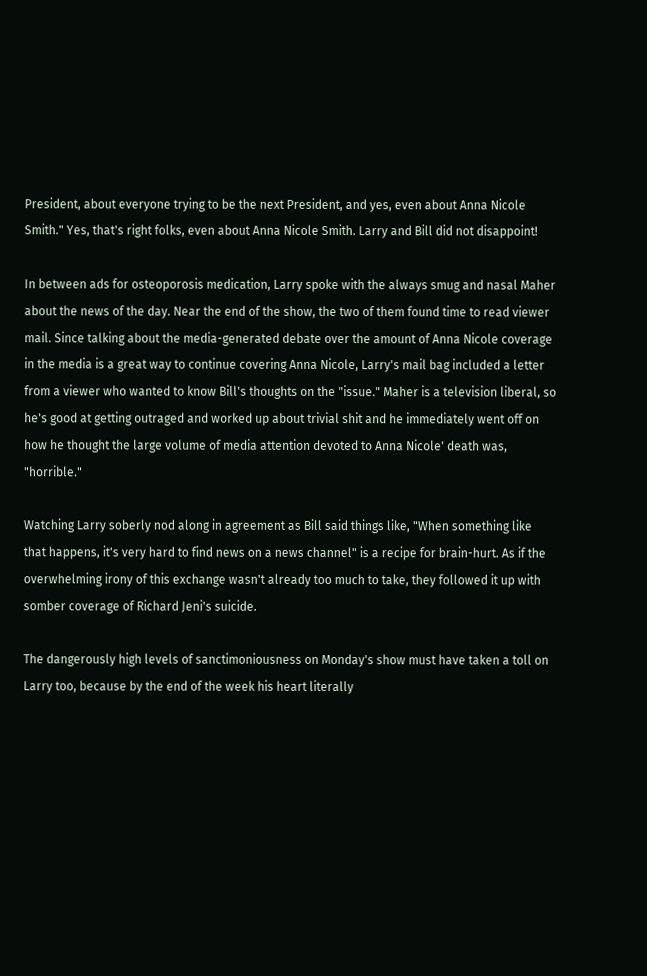President, about everyone trying to be the next President, and yes, even about Anna Nicole Smith." Yes, that's right folks, even about Anna Nicole Smith. Larry and Bill did not disappoint!

In between ads for osteoporosis medication, Larry spoke with the always smug and nasal Maher about the news of the day. Near the end of the show, the two of them found time to read viewer mail. Since talking about the media-generated debate over the amount of Anna Nicole coverage in the media is a great way to continue covering Anna Nicole, Larry's mail bag included a letter from a viewer who wanted to know Bill's thoughts on the "issue." Maher is a television liberal, so he's good at getting outraged and worked up about trivial shit and he immediately went off on how he thought the large volume of media attention devoted to Anna Nicole' death was, "horrible."

Watching Larry soberly nod along in agreement as Bill said things like, "When something like that happens, it's very hard to find news on a news channel" is a recipe for brain-hurt. As if the overwhelming irony of this exchange wasn't already too much to take, they followed it up with somber coverage of Richard Jeni's suicide.

The dangerously high levels of sanctimoniousness on Monday's show must have taken a toll on Larry too, because by the end of the week his heart literally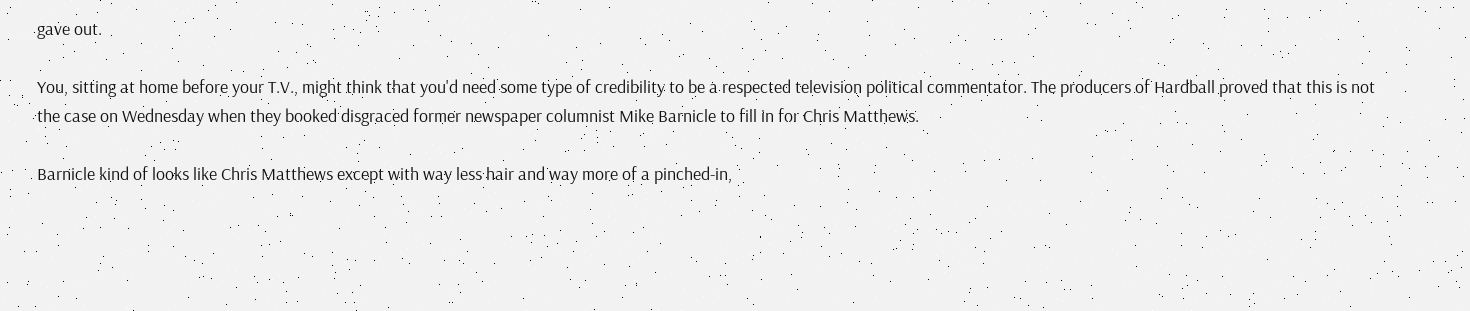gave out.

You, sitting at home before your T.V., might think that you'd need some type of credibility to be a respected television political commentator. The producers of Hardball proved that this is not the case on Wednesday when they booked disgraced former newspaper columnist Mike Barnicle to fill in for Chris Matthews.

Barnicle kind of looks like Chris Matthews except with way less hair and way more of a pinched-in,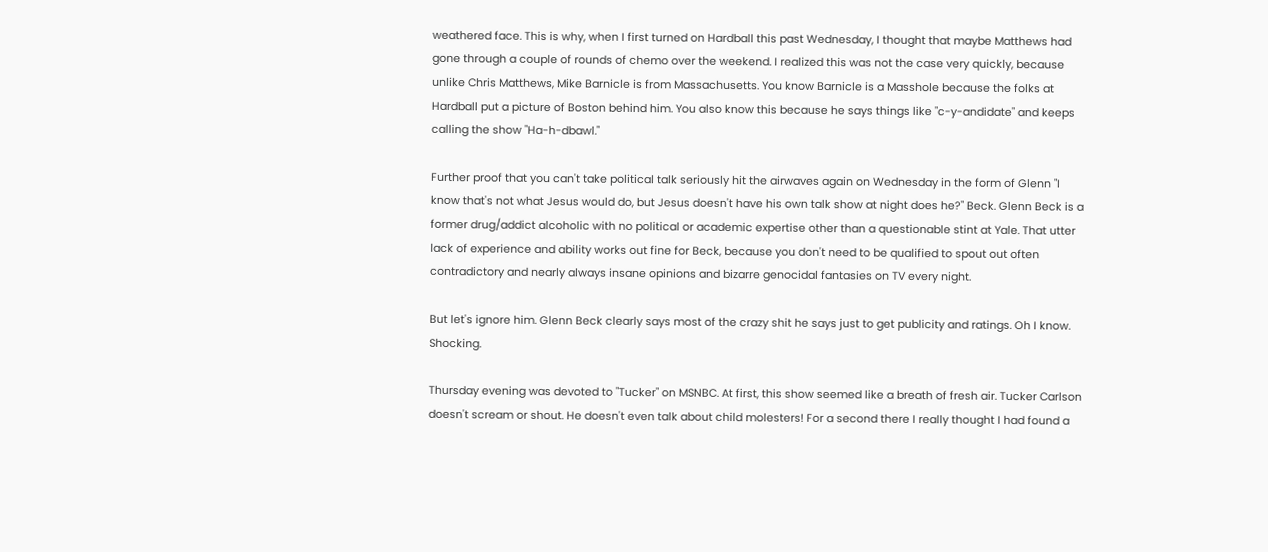weathered face. This is why, when I first turned on Hardball this past Wednesday, I thought that maybe Matthews had gone through a couple of rounds of chemo over the weekend. I realized this was not the case very quickly, because unlike Chris Matthews, Mike Barnicle is from Massachusetts. You know Barnicle is a Masshole because the folks at Hardball put a picture of Boston behind him. You also know this because he says things like "c-y-andidate" and keeps calling the show "Ha-h-dbawl."

Further proof that you can't take political talk seriously hit the airwaves again on Wednesday in the form of Glenn "I know that's not what Jesus would do, but Jesus doesn't have his own talk show at night does he?" Beck. Glenn Beck is a former drug/addict alcoholic with no political or academic expertise other than a questionable stint at Yale. That utter lack of experience and ability works out fine for Beck, because you don't need to be qualified to spout out often contradictory and nearly always insane opinions and bizarre genocidal fantasies on TV every night.

But let's ignore him. Glenn Beck clearly says most of the crazy shit he says just to get publicity and ratings. Oh I know. Shocking.

Thursday evening was devoted to "Tucker" on MSNBC. At first, this show seemed like a breath of fresh air. Tucker Carlson doesn't scream or shout. He doesn't even talk about child molesters! For a second there I really thought I had found a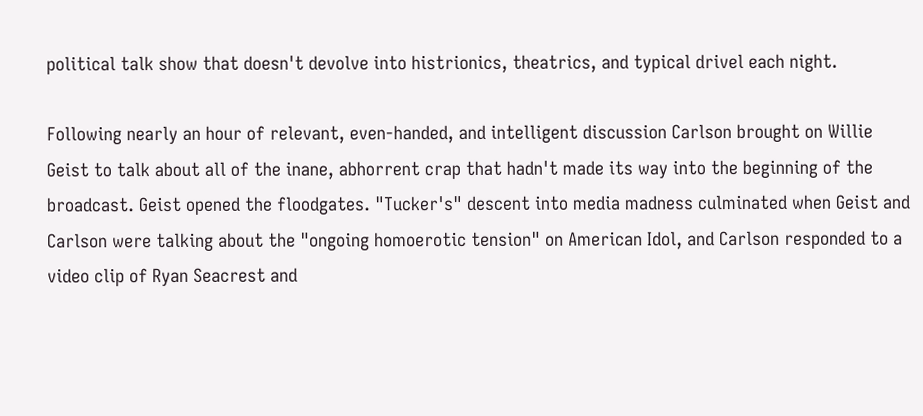political talk show that doesn't devolve into histrionics, theatrics, and typical drivel each night.

Following nearly an hour of relevant, even-handed, and intelligent discussion Carlson brought on Willie Geist to talk about all of the inane, abhorrent crap that hadn't made its way into the beginning of the broadcast. Geist opened the floodgates. "Tucker's" descent into media madness culminated when Geist and Carlson were talking about the "ongoing homoerotic tension" on American Idol, and Carlson responded to a video clip of Ryan Seacrest and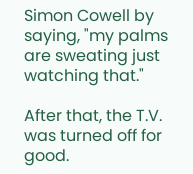Simon Cowell by saying, "my palms are sweating just watching that."

After that, the T.V. was turned off for good.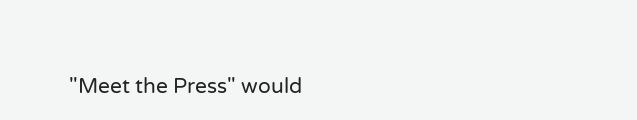"Meet the Press" would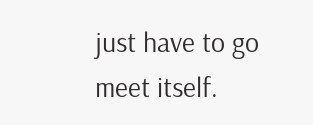just have to go meet itself.